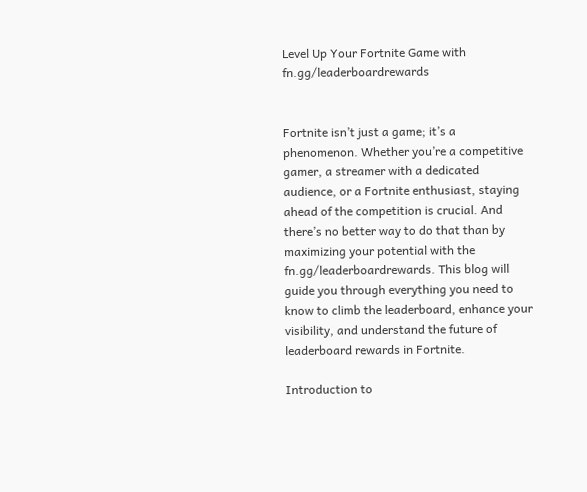Level Up Your Fortnite Game with fn.gg/leaderboardrewards


Fortnite isn’t just a game; it’s a phenomenon. Whether you’re a competitive gamer, a streamer with a dedicated audience, or a Fortnite enthusiast, staying ahead of the competition is crucial. And there’s no better way to do that than by maximizing your potential with the fn.gg/leaderboardrewards. This blog will guide you through everything you need to know to climb the leaderboard, enhance your visibility, and understand the future of leaderboard rewards in Fortnite.

Introduction to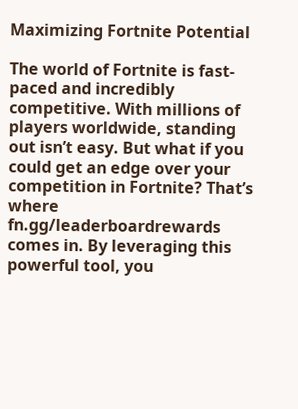Maximizing Fortnite Potential

The world of Fortnite is fast-paced and incredibly competitive. With millions of players worldwide, standing out isn’t easy. But what if you could get an edge over your competition in Fortnite? That’s where fn.gg/leaderboardrewards comes in. By leveraging this powerful tool, you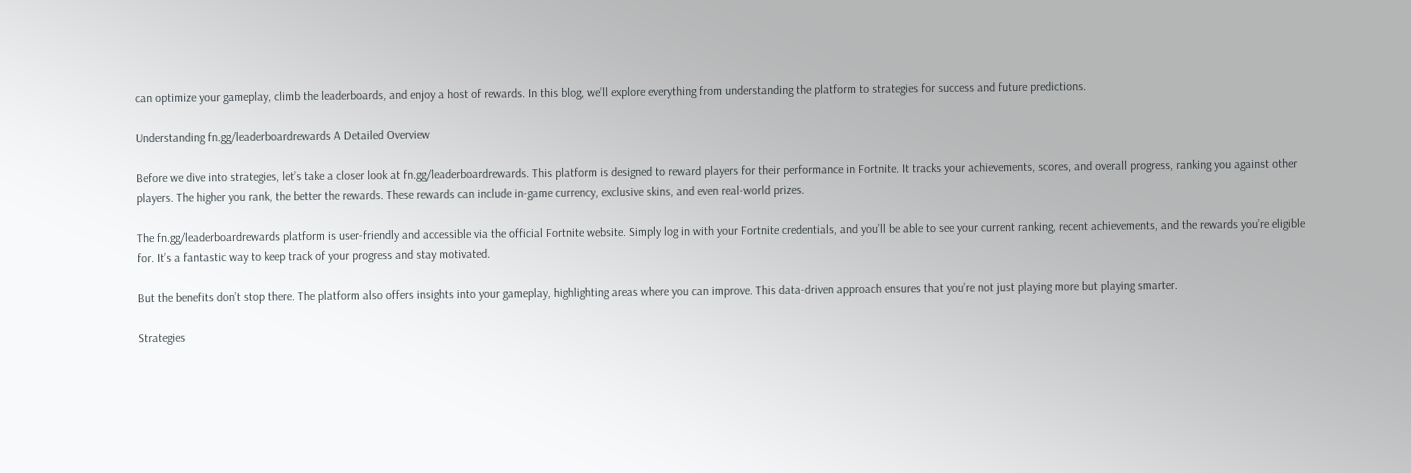can optimize your gameplay, climb the leaderboards, and enjoy a host of rewards. In this blog, we’ll explore everything from understanding the platform to strategies for success and future predictions.

Understanding fn.gg/leaderboardrewards A Detailed Overview

Before we dive into strategies, let’s take a closer look at fn.gg/leaderboardrewards. This platform is designed to reward players for their performance in Fortnite. It tracks your achievements, scores, and overall progress, ranking you against other players. The higher you rank, the better the rewards. These rewards can include in-game currency, exclusive skins, and even real-world prizes.

The fn.gg/leaderboardrewards platform is user-friendly and accessible via the official Fortnite website. Simply log in with your Fortnite credentials, and you’ll be able to see your current ranking, recent achievements, and the rewards you’re eligible for. It’s a fantastic way to keep track of your progress and stay motivated.

But the benefits don’t stop there. The platform also offers insights into your gameplay, highlighting areas where you can improve. This data-driven approach ensures that you’re not just playing more but playing smarter.

Strategies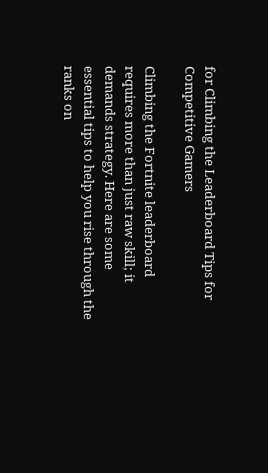for Climbing the Leaderboard Tips for Competitive Gamers

Climbing the Fortnite leaderboard requires more than just raw skill; it demands strategy. Here are some essential tips to help you rise through the ranks on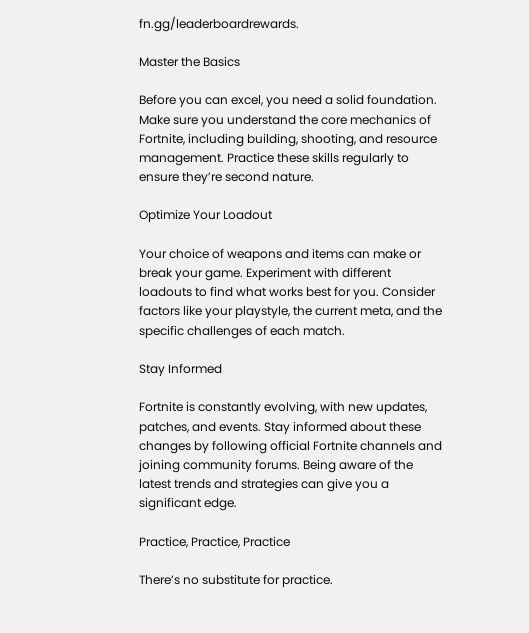fn.gg/leaderboardrewards.

Master the Basics

Before you can excel, you need a solid foundation. Make sure you understand the core mechanics of Fortnite, including building, shooting, and resource management. Practice these skills regularly to ensure they’re second nature.

Optimize Your Loadout

Your choice of weapons and items can make or break your game. Experiment with different loadouts to find what works best for you. Consider factors like your playstyle, the current meta, and the specific challenges of each match.

Stay Informed

Fortnite is constantly evolving, with new updates, patches, and events. Stay informed about these changes by following official Fortnite channels and joining community forums. Being aware of the latest trends and strategies can give you a significant edge.

Practice, Practice, Practice

There’s no substitute for practice.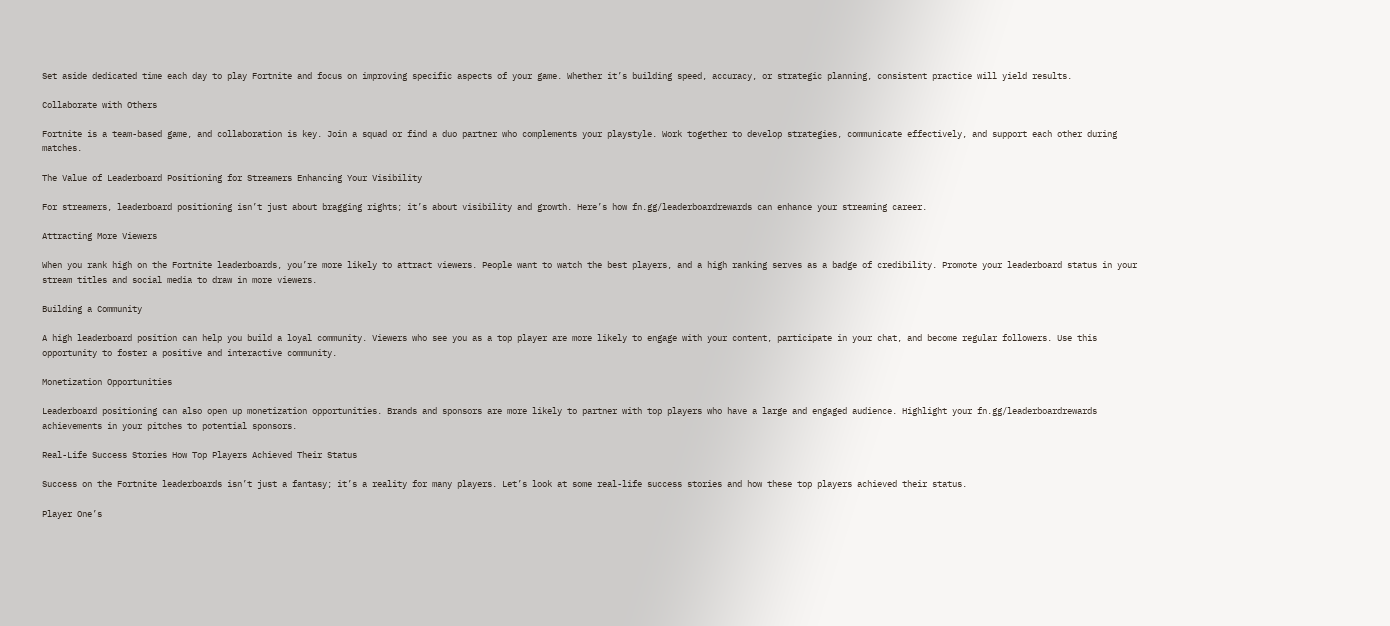Set aside dedicated time each day to play Fortnite and focus on improving specific aspects of your game. Whether it’s building speed, accuracy, or strategic planning, consistent practice will yield results.

Collaborate with Others

Fortnite is a team-based game, and collaboration is key. Join a squad or find a duo partner who complements your playstyle. Work together to develop strategies, communicate effectively, and support each other during matches.

The Value of Leaderboard Positioning for Streamers Enhancing Your Visibility

For streamers, leaderboard positioning isn’t just about bragging rights; it’s about visibility and growth. Here’s how fn.gg/leaderboardrewards can enhance your streaming career.

Attracting More Viewers

When you rank high on the Fortnite leaderboards, you’re more likely to attract viewers. People want to watch the best players, and a high ranking serves as a badge of credibility. Promote your leaderboard status in your stream titles and social media to draw in more viewers.

Building a Community

A high leaderboard position can help you build a loyal community. Viewers who see you as a top player are more likely to engage with your content, participate in your chat, and become regular followers. Use this opportunity to foster a positive and interactive community.

Monetization Opportunities

Leaderboard positioning can also open up monetization opportunities. Brands and sponsors are more likely to partner with top players who have a large and engaged audience. Highlight your fn.gg/leaderboardrewards achievements in your pitches to potential sponsors.

Real-Life Success Stories How Top Players Achieved Their Status

Success on the Fortnite leaderboards isn’t just a fantasy; it’s a reality for many players. Let’s look at some real-life success stories and how these top players achieved their status.

Player One’s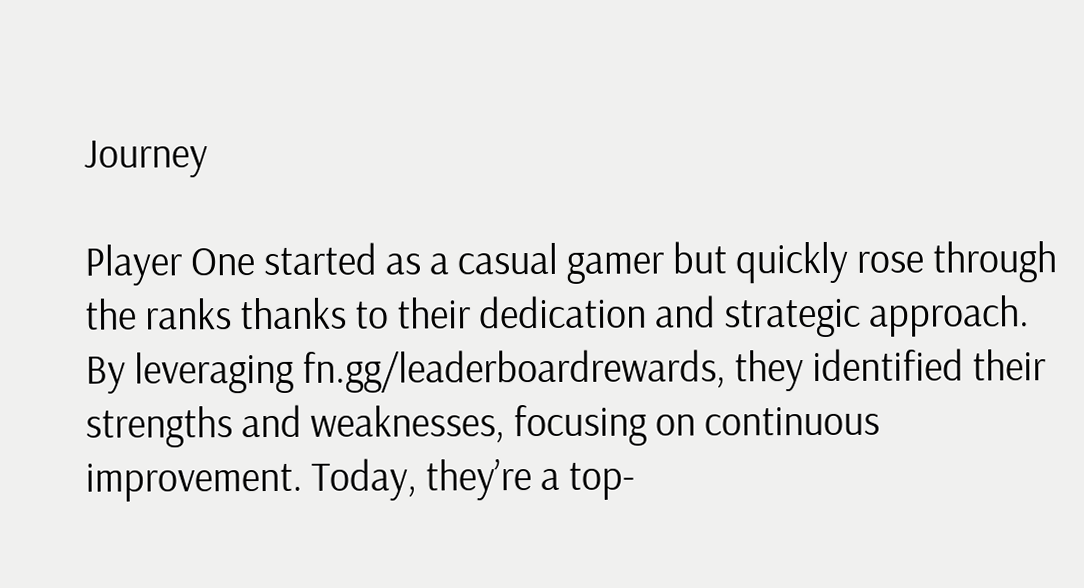Journey

Player One started as a casual gamer but quickly rose through the ranks thanks to their dedication and strategic approach. By leveraging fn.gg/leaderboardrewards, they identified their strengths and weaknesses, focusing on continuous improvement. Today, they’re a top-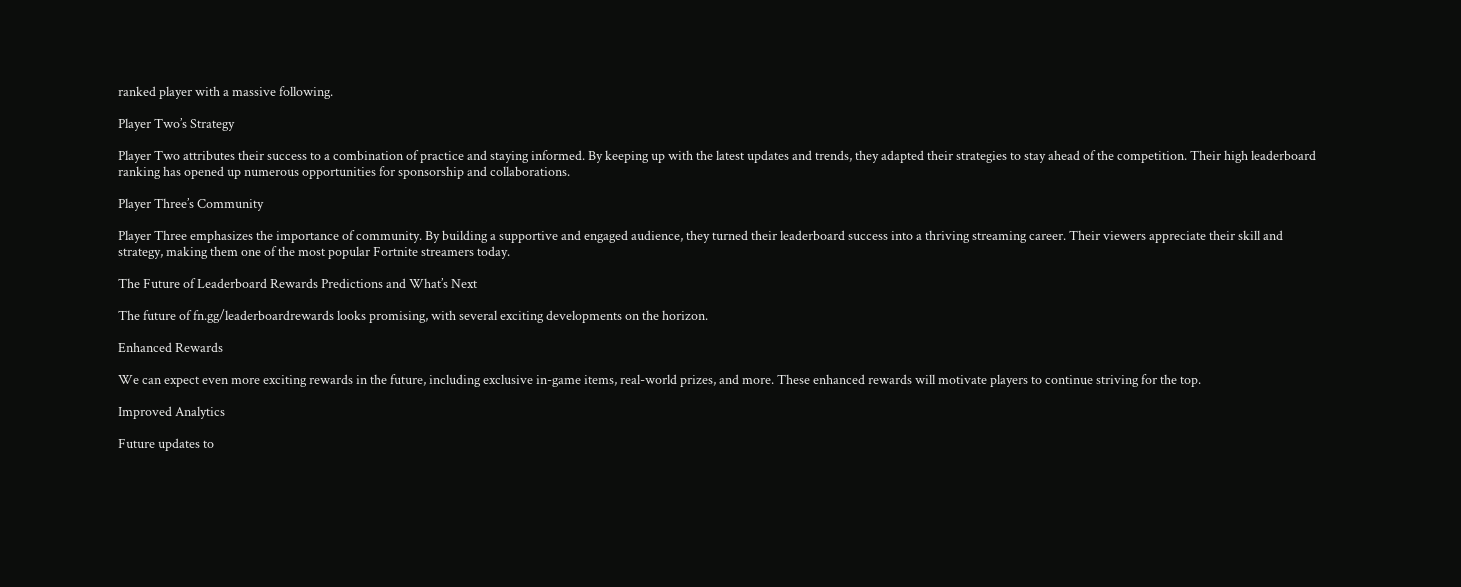ranked player with a massive following.

Player Two’s Strategy

Player Two attributes their success to a combination of practice and staying informed. By keeping up with the latest updates and trends, they adapted their strategies to stay ahead of the competition. Their high leaderboard ranking has opened up numerous opportunities for sponsorship and collaborations.

Player Three’s Community

Player Three emphasizes the importance of community. By building a supportive and engaged audience, they turned their leaderboard success into a thriving streaming career. Their viewers appreciate their skill and strategy, making them one of the most popular Fortnite streamers today.

The Future of Leaderboard Rewards Predictions and What’s Next

The future of fn.gg/leaderboardrewards looks promising, with several exciting developments on the horizon.

Enhanced Rewards

We can expect even more exciting rewards in the future, including exclusive in-game items, real-world prizes, and more. These enhanced rewards will motivate players to continue striving for the top.

Improved Analytics

Future updates to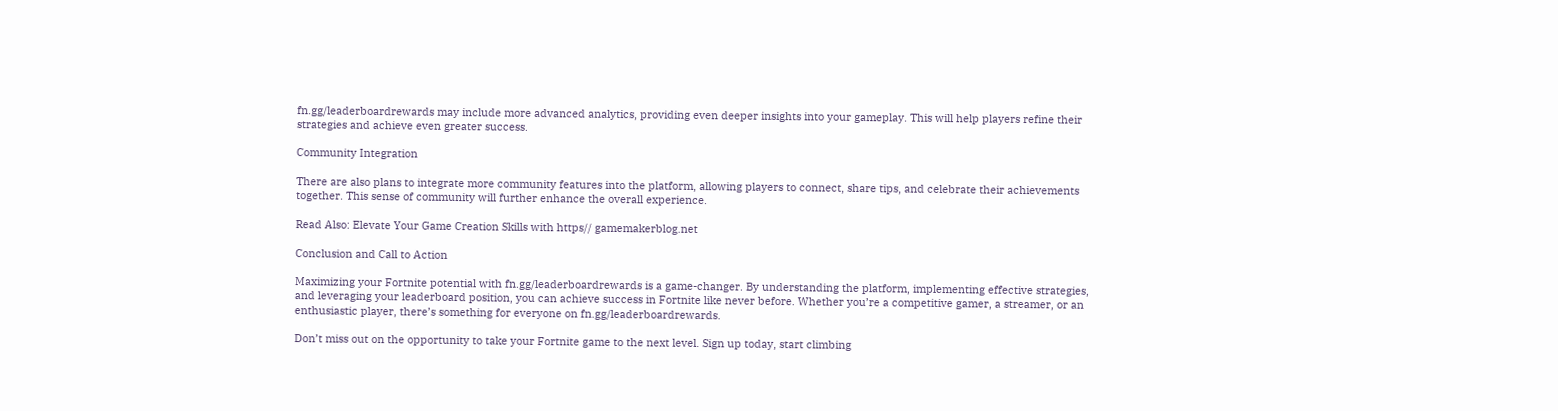fn.gg/leaderboardrewards may include more advanced analytics, providing even deeper insights into your gameplay. This will help players refine their strategies and achieve even greater success.

Community Integration

There are also plans to integrate more community features into the platform, allowing players to connect, share tips, and celebrate their achievements together. This sense of community will further enhance the overall experience.

Read Also: Elevate Your Game Creation Skills with https// gamemakerblog.net

Conclusion and Call to Action

Maximizing your Fortnite potential with fn.gg/leaderboardrewards is a game-changer. By understanding the platform, implementing effective strategies, and leveraging your leaderboard position, you can achieve success in Fortnite like never before. Whether you’re a competitive gamer, a streamer, or an enthusiastic player, there’s something for everyone on fn.gg/leaderboardrewards.

Don’t miss out on the opportunity to take your Fortnite game to the next level. Sign up today, start climbing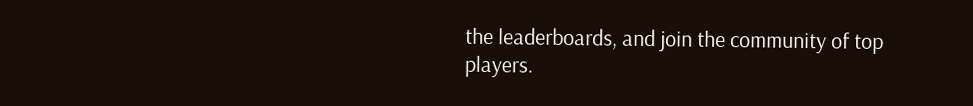the leaderboards, and join the community of top players.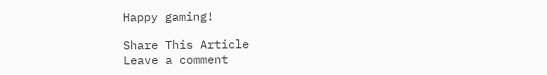Happy gaming!

Share This Article
Leave a comment